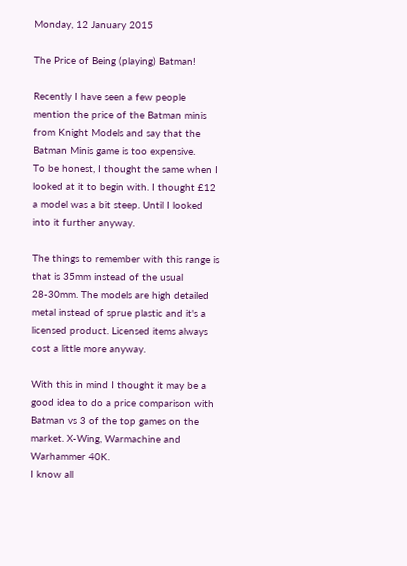Monday, 12 January 2015

The Price of Being (playing) Batman!

Recently I have seen a few people mention the price of the Batman minis from Knight Models and say that the Batman Minis game is too expensive.
To be honest, I thought the same when I looked at it to begin with. I thought £12 a model was a bit steep. Until I looked into it further anyway.

The things to remember with this range is that is 35mm instead of the usual 28-30mm. The models are high detailed metal instead of sprue plastic and it's a licensed product. Licensed items always cost a little more anyway.

With this in mind I thought it may be a good idea to do a price comparison with Batman vs 3 of the top games on the market. X-Wing, Warmachine and Warhammer 40K.
I know all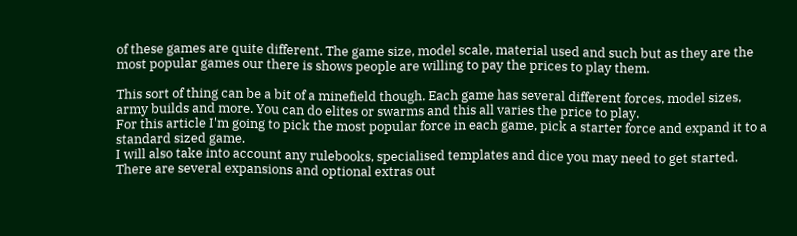of these games are quite different. The game size, model scale, material used and such but as they are the most popular games our there is shows people are willing to pay the prices to play them.

This sort of thing can be a bit of a minefield though. Each game has several different forces, model sizes, army builds and more. You can do elites or swarms and this all varies the price to play.
For this article I'm going to pick the most popular force in each game, pick a starter force and expand it to a standard sized game.
I will also take into account any rulebooks, specialised templates and dice you may need to get started.
There are several expansions and optional extras out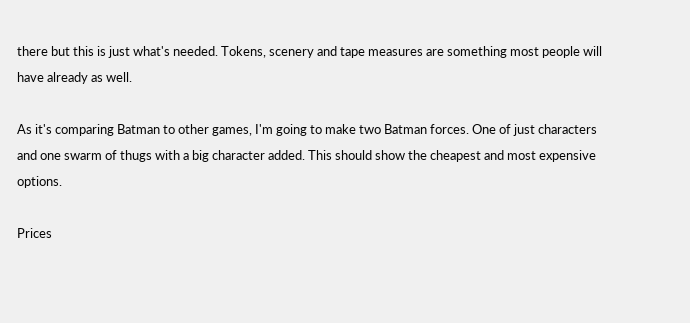there but this is just what's needed. Tokens, scenery and tape measures are something most people will have already as well.

As it's comparing Batman to other games, I'm going to make two Batman forces. One of just characters and one swarm of thugs with a big character added. This should show the cheapest and most expensive options.

Prices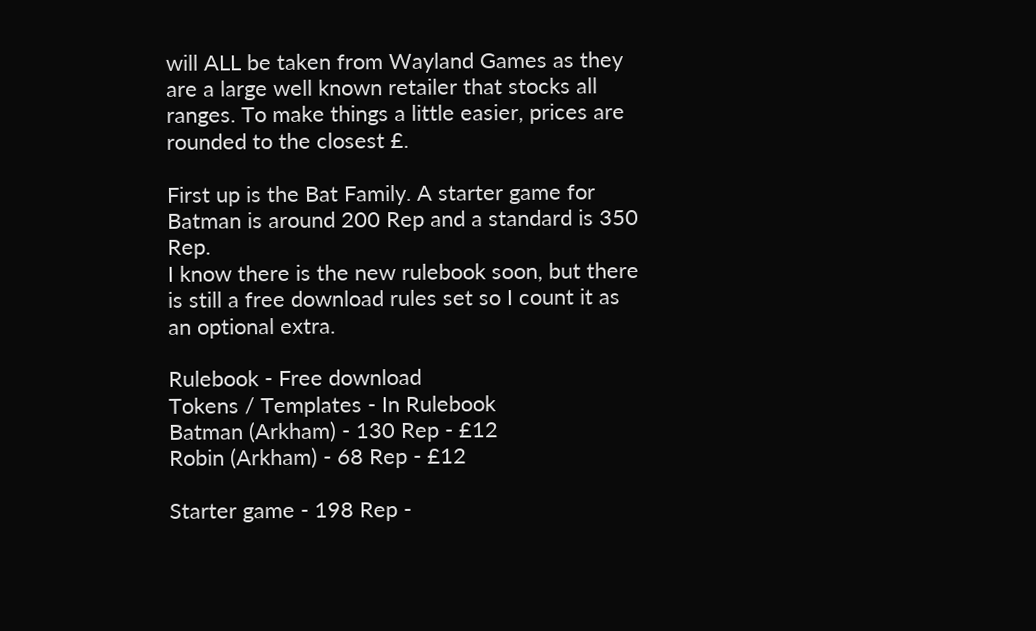will ALL be taken from Wayland Games as they are a large well known retailer that stocks all ranges. To make things a little easier, prices are rounded to the closest £.

First up is the Bat Family. A starter game for Batman is around 200 Rep and a standard is 350 Rep.
I know there is the new rulebook soon, but there is still a free download rules set so I count it as an optional extra.

Rulebook - Free download
Tokens / Templates - In Rulebook
Batman (Arkham) - 130 Rep - £12
Robin (Arkham) - 68 Rep - £12

Starter game - 198 Rep -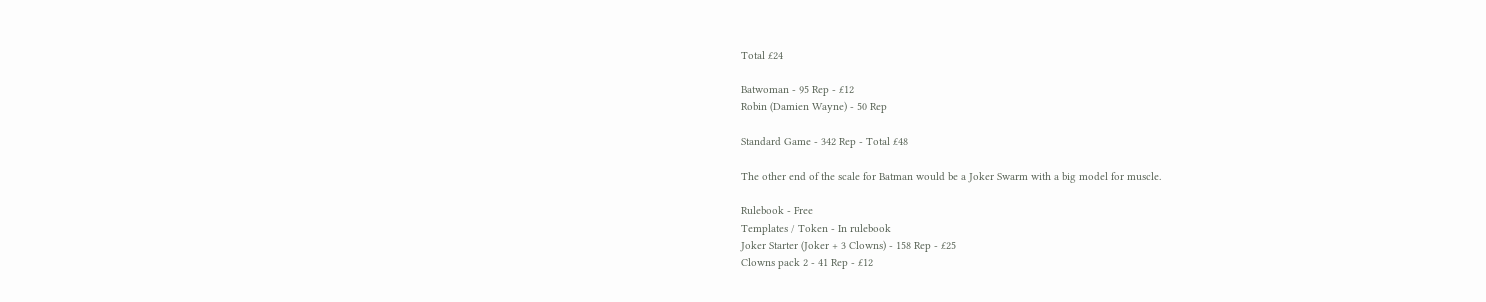Total £24

Batwoman - 95 Rep - £12
Robin (Damien Wayne) - 50 Rep

Standard Game - 342 Rep - Total £48

The other end of the scale for Batman would be a Joker Swarm with a big model for muscle.

Rulebook - Free
Templates / Token - In rulebook
Joker Starter (Joker + 3 Clowns) - 158 Rep - £25
Clowns pack 2 - 41 Rep - £12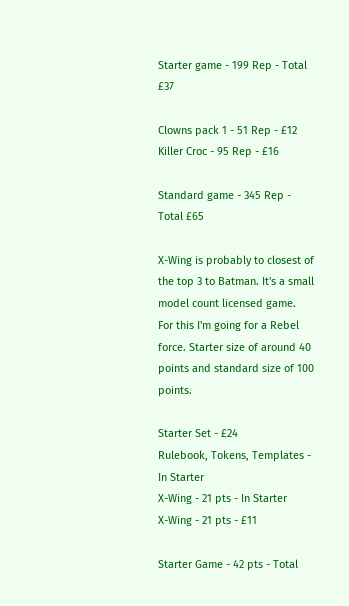Starter game - 199 Rep - Total £37

Clowns pack 1 - 51 Rep - £12
Killer Croc - 95 Rep - £16

Standard game - 345 Rep - Total £65

X-Wing is probably to closest of the top 3 to Batman. It's a small model count licensed game.
For this I'm going for a Rebel force. Starter size of around 40 points and standard size of 100 points.

Starter Set - £24
Rulebook, Tokens, Templates - In Starter
X-Wing - 21 pts - In Starter
X-Wing - 21 pts - £11

Starter Game - 42 pts - Total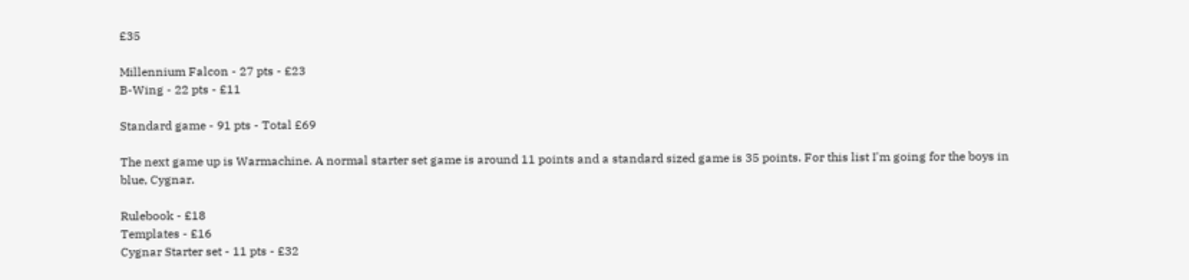£35

Millennium Falcon - 27 pts - £23
B-Wing - 22 pts - £11

Standard game - 91 pts - Total £69

The next game up is Warmachine. A normal starter set game is around 11 points and a standard sized game is 35 points. For this list I'm going for the boys in blue, Cygnar.

Rulebook - £18
Templates - £16
Cygnar Starter set - 11 pts - £32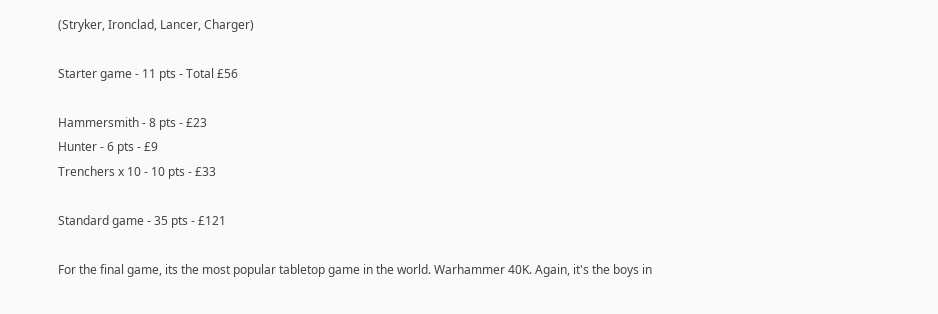(Stryker, Ironclad, Lancer, Charger)

Starter game - 11 pts - Total £56

Hammersmith - 8 pts - £23
Hunter - 6 pts - £9
Trenchers x 10 - 10 pts - £33

Standard game - 35 pts - £121

For the final game, its the most popular tabletop game in the world. Warhammer 40K. Again, it's the boys in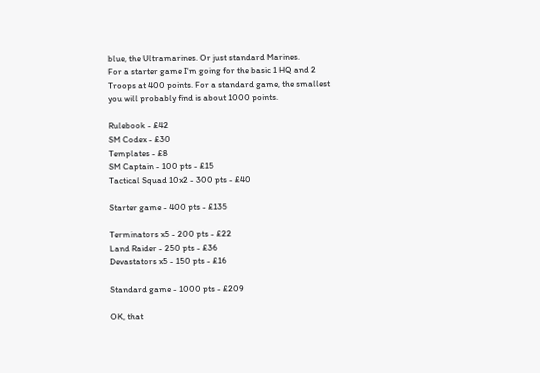blue, the Ultramarines. Or just standard Marines.
For a starter game I'm going for the basic 1 HQ and 2 Troops at 400 points. For a standard game, the smallest you will probably find is about 1000 points.

Rulebook - £42
SM Codex - £30
Templates - £8
SM Captain - 100 pts - £15
Tactical Squad 10x2 - 300 pts - £40

Starter game - 400 pts - £135

Terminators x5 - 200 pts - £22
Land Raider - 250 pts - £36
Devastators x5 - 150 pts - £16

Standard game - 1000 pts - £209

OK, that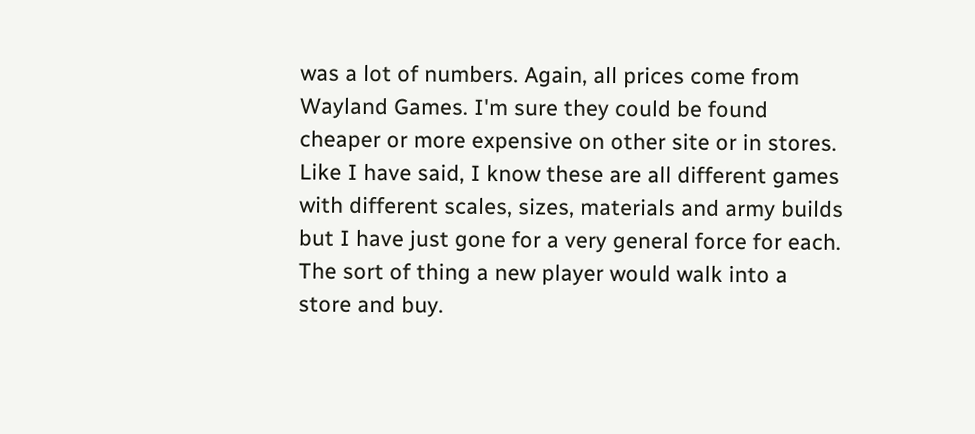was a lot of numbers. Again, all prices come from Wayland Games. I'm sure they could be found cheaper or more expensive on other site or in stores.
Like I have said, I know these are all different games with different scales, sizes, materials and army builds but I have just gone for a very general force for each. The sort of thing a new player would walk into a store and buy.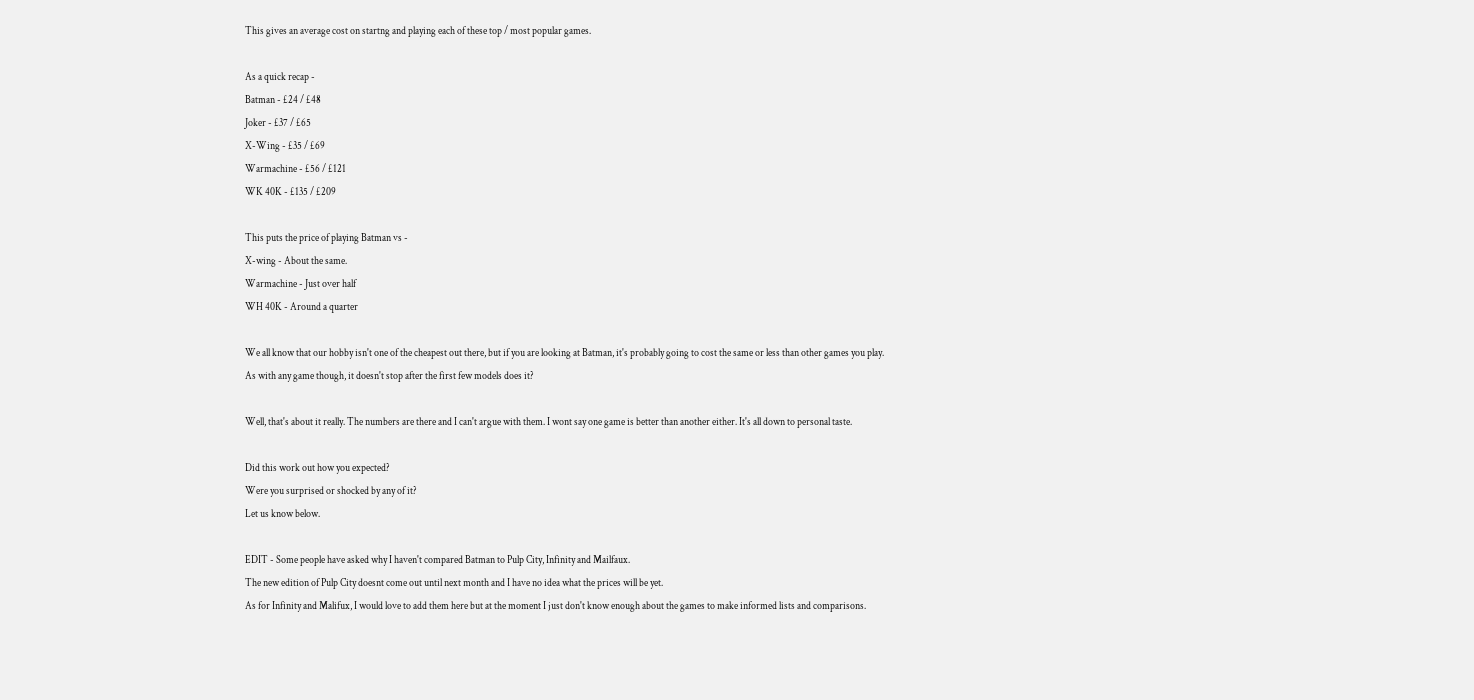This gives an average cost on startng and playing each of these top / most popular games.

As a quick recap -
Batman - £24 / £48
Joker - £37 / £65
X-Wing - £35 / £69
Warmachine - £56 / £121
WK 40K - £135 / £209

This puts the price of playing Batman vs -
X-wing - About the same.
Warmachine - Just over half
WH 40K - Around a quarter

We all know that our hobby isn't one of the cheapest out there, but if you are looking at Batman, it's probably going to cost the same or less than other games you play.
As with any game though, it doesn't stop after the first few models does it?

Well, that's about it really. The numbers are there and I can't argue with them. I wont say one game is better than another either. It's all down to personal taste.

Did this work out how you expected?
Were you surprised or shocked by any of it?
Let us know below.

EDIT - Some people have asked why I haven't compared Batman to Pulp City, Infinity and Mailfaux.
The new edition of Pulp City doesnt come out until next month and I have no idea what the prices will be yet.
As for Infinity and Malifux, I would love to add them here but at the moment I just don't know enough about the games to make informed lists and comparisons.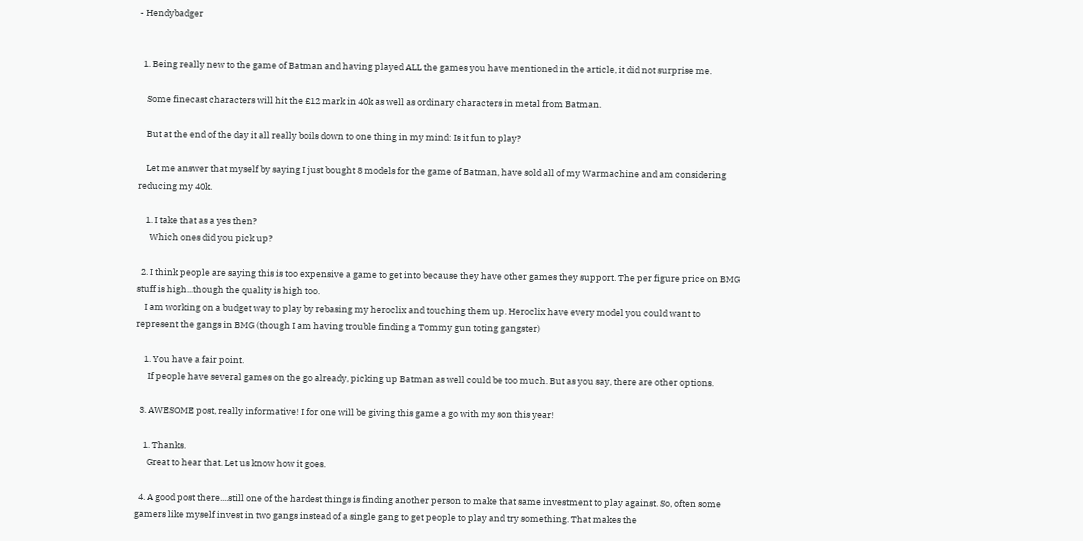- Hendybadger


  1. Being really new to the game of Batman and having played ALL the games you have mentioned in the article, it did not surprise me.

    Some finecast characters will hit the £12 mark in 40k as well as ordinary characters in metal from Batman.

    But at the end of the day it all really boils down to one thing in my mind: Is it fun to play?

    Let me answer that myself by saying I just bought 8 models for the game of Batman, have sold all of my Warmachine and am considering reducing my 40k.

    1. I take that as a yes then?
      Which ones did you pick up?

  2. I think people are saying this is too expensive a game to get into because they have other games they support. The per figure price on BMG stuff is high...though the quality is high too.
    I am working on a budget way to play by rebasing my heroclix and touching them up. Heroclix have every model you could want to represent the gangs in BMG (though I am having trouble finding a Tommy gun toting gangster)

    1. You have a fair point.
      If people have several games on the go already, picking up Batman as well could be too much. But as you say, there are other options.

  3. AWESOME post, really informative! I for one will be giving this game a go with my son this year!

    1. Thanks.
      Great to hear that. Let us know how it goes.

  4. A good post there....still one of the hardest things is finding another person to make that same investment to play against. So, often some gamers like myself invest in two gangs instead of a single gang to get people to play and try something. That makes the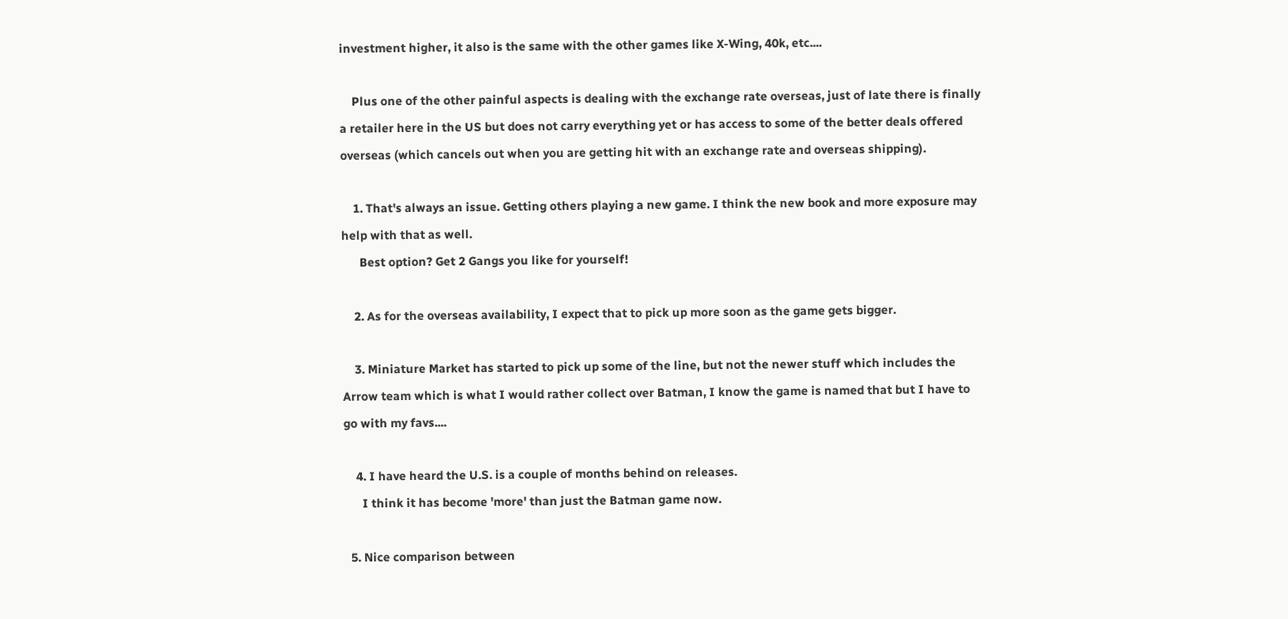investment higher, it also is the same with the other games like X-Wing, 40k, etc....

    Plus one of the other painful aspects is dealing with the exchange rate overseas, just of late there is finally a retailer here in the US but does not carry everything yet or has access to some of the better deals offered overseas (which cancels out when you are getting hit with an exchange rate and overseas shipping).

    1. That's always an issue. Getting others playing a new game. I think the new book and more exposure may help with that as well.
      Best option? Get 2 Gangs you like for yourself!

    2. As for the overseas availability, I expect that to pick up more soon as the game gets bigger.

    3. Miniature Market has started to pick up some of the line, but not the newer stuff which includes the Arrow team which is what I would rather collect over Batman, I know the game is named that but I have to go with my favs....

    4. I have heard the U.S. is a couple of months behind on releases.
      I think it has become 'more' than just the Batman game now.

  5. Nice comparison between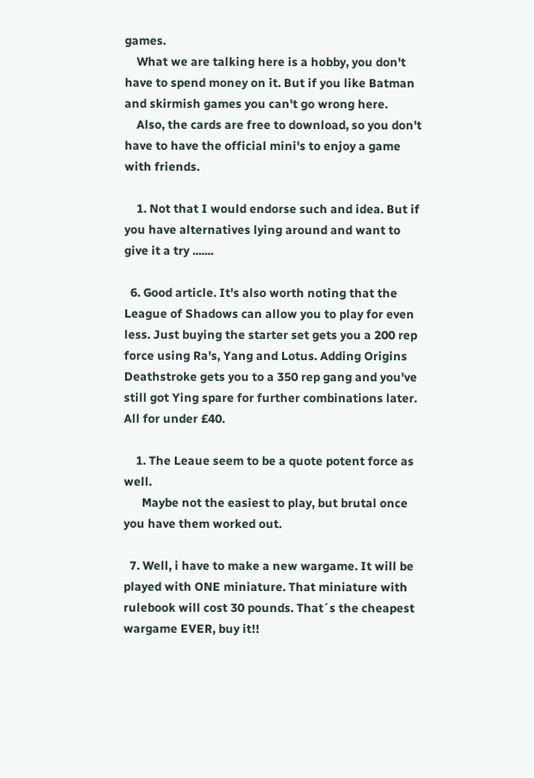games.
    What we are talking here is a hobby, you don't have to spend money on it. But if you like Batman and skirmish games you can't go wrong here.
    Also, the cards are free to download, so you don't have to have the official mini's to enjoy a game with friends.

    1. Not that I would endorse such and idea. But if you have alternatives lying around and want to give it a try .......

  6. Good article. It's also worth noting that the League of Shadows can allow you to play for even less. Just buying the starter set gets you a 200 rep force using Ra's, Yang and Lotus. Adding Origins Deathstroke gets you to a 350 rep gang and you've still got Ying spare for further combinations later. All for under £40.

    1. The Leaue seem to be a quote potent force as well.
      Maybe not the easiest to play, but brutal once you have them worked out.

  7. Well, i have to make a new wargame. It will be played with ONE miniature. That miniature with rulebook will cost 30 pounds. That´s the cheapest wargame EVER, buy it!!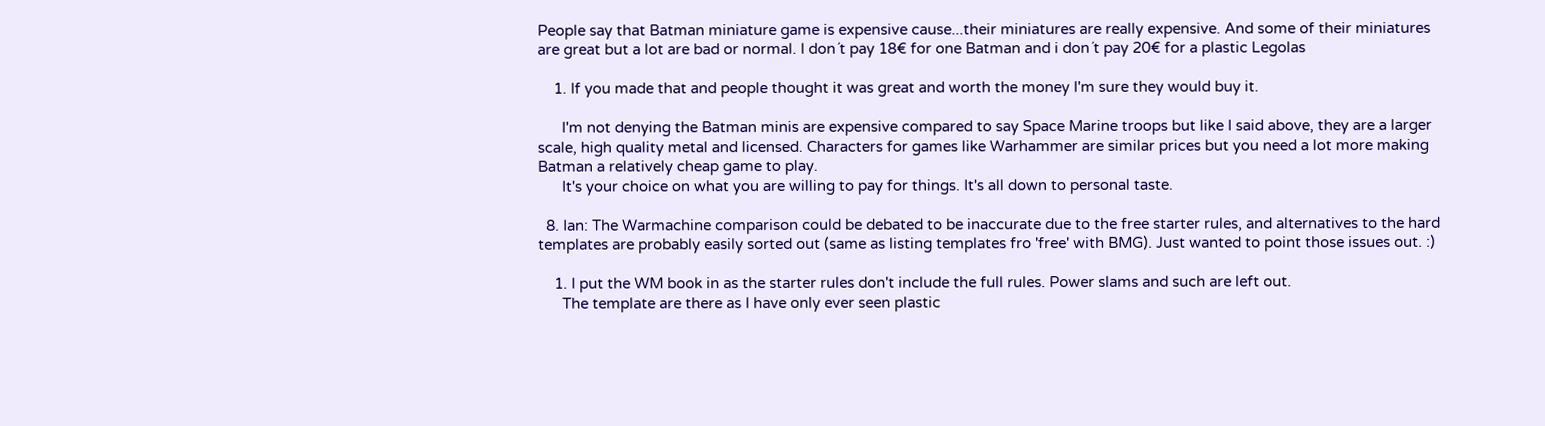People say that Batman miniature game is expensive cause...their miniatures are really expensive. And some of their miniatures are great but a lot are bad or normal. I don´t pay 18€ for one Batman and i don´t pay 20€ for a plastic Legolas

    1. If you made that and people thought it was great and worth the money I'm sure they would buy it.

      I'm not denying the Batman minis are expensive compared to say Space Marine troops but like I said above, they are a larger scale, high quality metal and licensed. Characters for games like Warhammer are similar prices but you need a lot more making Batman a relatively cheap game to play.
      It's your choice on what you are willing to pay for things. It's all down to personal taste.

  8. Ian: The Warmachine comparison could be debated to be inaccurate due to the free starter rules, and alternatives to the hard templates are probably easily sorted out (same as listing templates fro 'free' with BMG). Just wanted to point those issues out. :)

    1. I put the WM book in as the starter rules don't include the full rules. Power slams and such are left out.
      The template are there as I have only ever seen plastic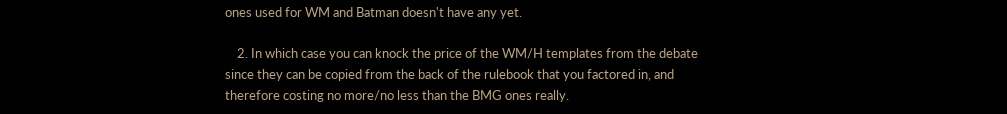ones used for WM and Batman doesn't have any yet.

    2. In which case you can knock the price of the WM/H templates from the debate since they can be copied from the back of the rulebook that you factored in, and therefore costing no more/no less than the BMG ones really.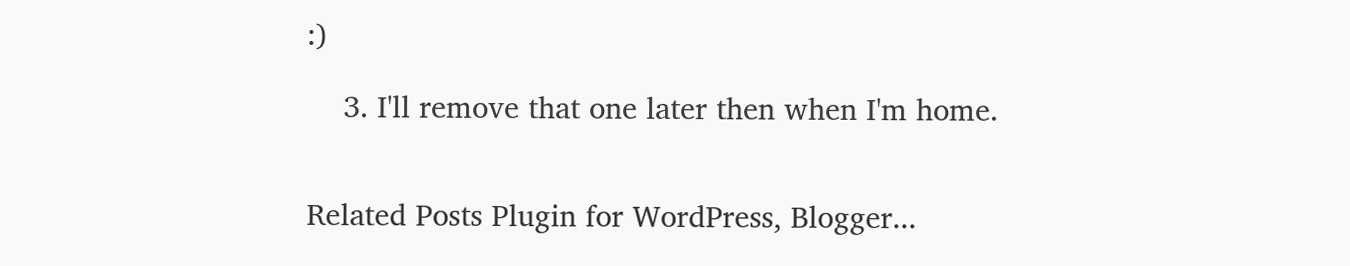:)

    3. I'll remove that one later then when I'm home.


Related Posts Plugin for WordPress, Blogger...